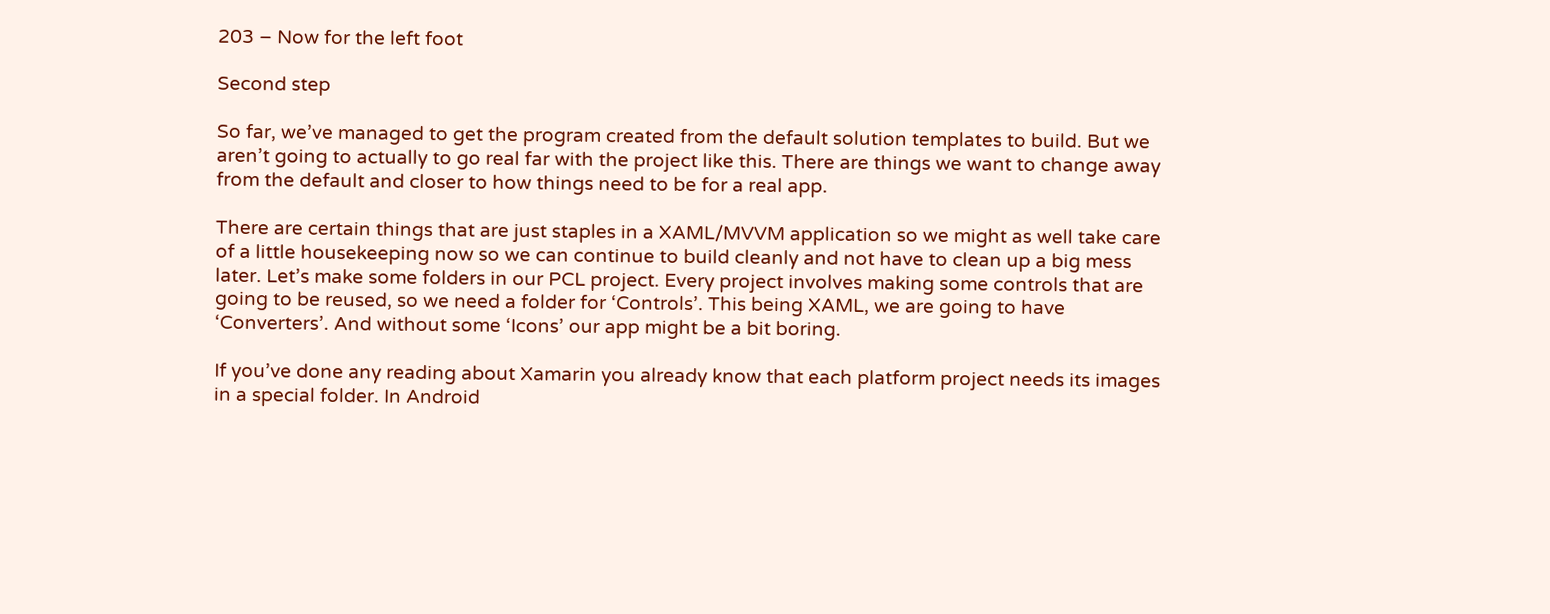203 – Now for the left foot

Second step

So far, we’ve managed to get the program created from the default solution templates to build. But we aren’t going to actually to go real far with the project like this. There are things we want to change away from the default and closer to how things need to be for a real app.

There are certain things that are just staples in a XAML/MVVM application so we might as well take care of a little housekeeping now so we can continue to build cleanly and not have to clean up a big mess later. Let’s make some folders in our PCL project. Every project involves making some controls that are going to be reused, so we need a folder for ‘Controls’. This being XAML, we are going to have ‘Converters’. And without some ‘Icons’ our app might be a bit boring.

If you’ve done any reading about Xamarin you already know that each platform project needs its images in a special folder. In Android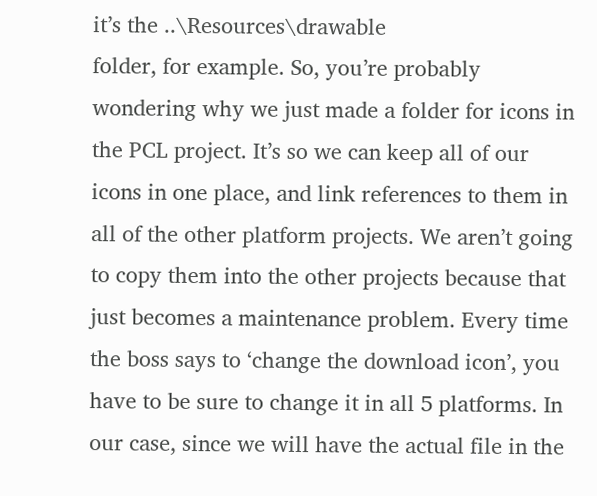it’s the ..\Resources\drawable
folder, for example. So, you’re probably wondering why we just made a folder for icons in the PCL project. It’s so we can keep all of our icons in one place, and link references to them in all of the other platform projects. We aren’t going to copy them into the other projects because that just becomes a maintenance problem. Every time the boss says to ‘change the download icon’, you have to be sure to change it in all 5 platforms. In our case, since we will have the actual file in the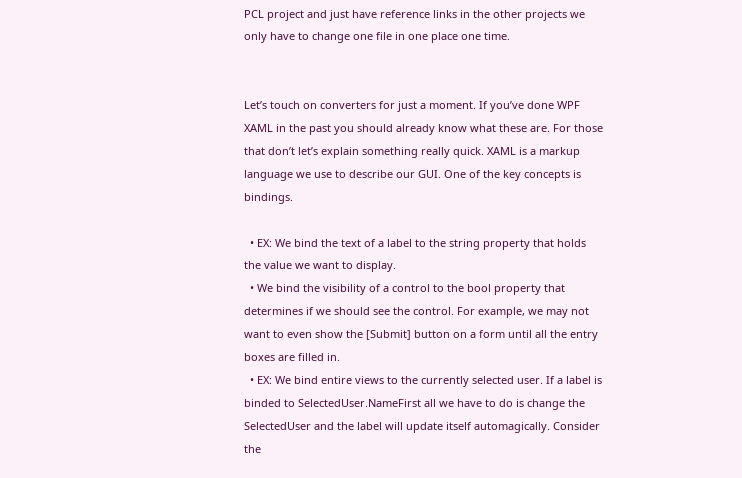PCL project and just have reference links in the other projects we only have to change one file in one place one time.


Let’s touch on converters for just a moment. If you’ve done WPF XAML in the past you should already know what these are. For those that don’t let’s explain something really quick. XAML is a markup language we use to describe our GUI. One of the key concepts is bindings.

  • EX: We bind the text of a label to the string property that holds the value we want to display.
  • We bind the visibility of a control to the bool property that determines if we should see the control. For example, we may not want to even show the [Submit] button on a form until all the entry boxes are filled in.
  • EX: We bind entire views to the currently selected user. If a label is binded to SelectedUser.NameFirst all we have to do is change the SelectedUser and the label will update itself automagically. Consider the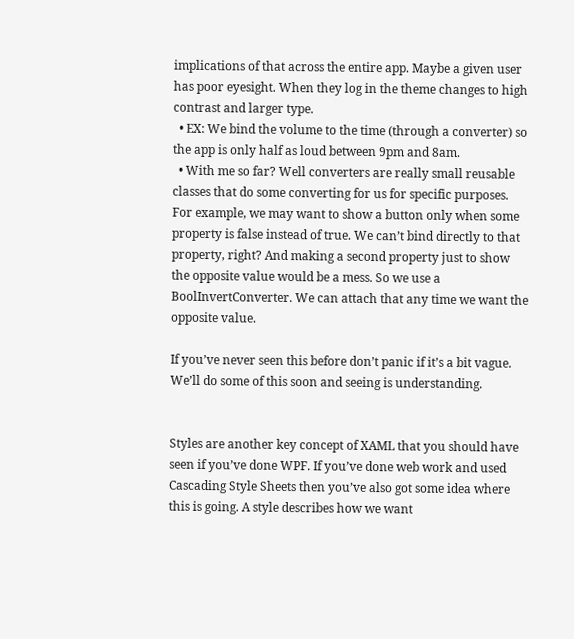implications of that across the entire app. Maybe a given user has poor eyesight. When they log in the theme changes to high contrast and larger type.
  • EX: We bind the volume to the time (through a converter) so the app is only half as loud between 9pm and 8am.
  • With me so far? Well converters are really small reusable classes that do some converting for us for specific purposes. For example, we may want to show a button only when some property is false instead of true. We can’t bind directly to that property, right? And making a second property just to show the opposite value would be a mess. So we use a BoolInvertConverter. We can attach that any time we want the opposite value.

If you’ve never seen this before don’t panic if it’s a bit vague. We’ll do some of this soon and seeing is understanding.


Styles are another key concept of XAML that you should have seen if you’ve done WPF. If you’ve done web work and used Cascading Style Sheets then you’ve also got some idea where this is going. A style describes how we want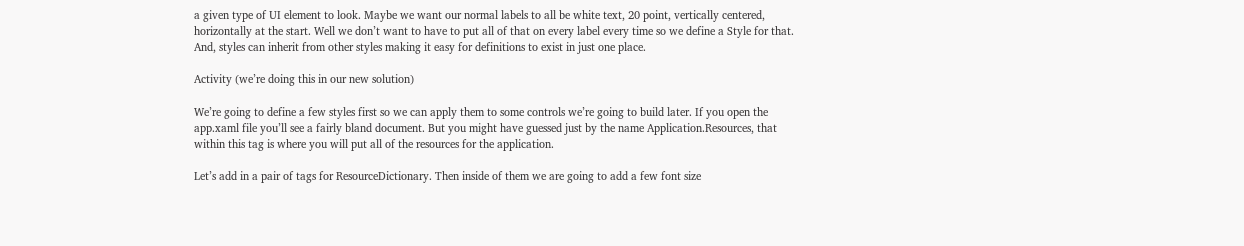a given type of UI element to look. Maybe we want our normal labels to all be white text, 20 point, vertically centered, horizontally at the start. Well we don’t want to have to put all of that on every label every time so we define a Style for that. And, styles can inherit from other styles making it easy for definitions to exist in just one place.

Activity (we’re doing this in our new solution)

We’re going to define a few styles first so we can apply them to some controls we’re going to build later. If you open the app.xaml file you’ll see a fairly bland document. But you might have guessed just by the name Application.Resources, that within this tag is where you will put all of the resources for the application.

Let’s add in a pair of tags for ResourceDictionary. Then inside of them we are going to add a few font size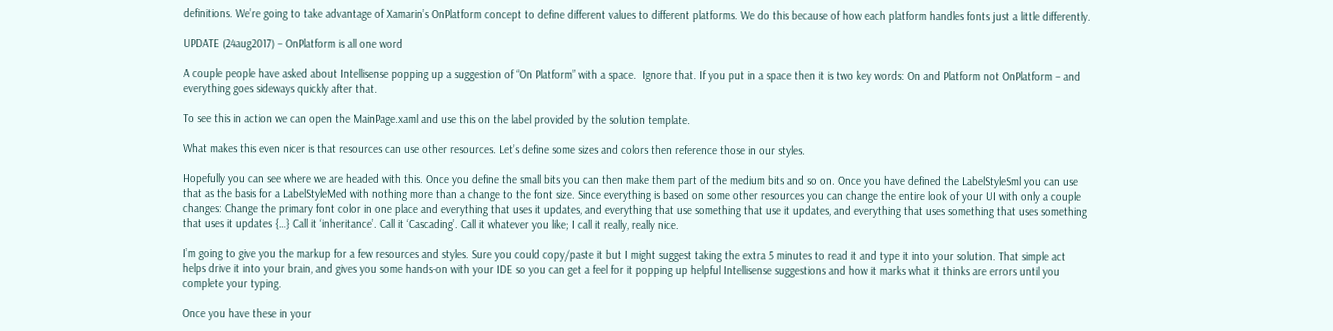definitions. We’re going to take advantage of Xamarin’s OnPlatform concept to define different values to different platforms. We do this because of how each platform handles fonts just a little differently.

UPDATE (24aug2017) – OnPlatform is all one word

A couple people have asked about Intellisense popping up a suggestion of “On Platform” with a space.  Ignore that. If you put in a space then it is two key words: On and Platform not OnPlatform – and everything goes sideways quickly after that.

To see this in action we can open the MainPage.xaml and use this on the label provided by the solution template.

What makes this even nicer is that resources can use other resources. Let’s define some sizes and colors then reference those in our styles.

Hopefully you can see where we are headed with this. Once you define the small bits you can then make them part of the medium bits and so on. Once you have defined the LabelStyleSml you can use that as the basis for a LabelStyleMed with nothing more than a change to the font size. Since everything is based on some other resources you can change the entire look of your UI with only a couple changes: Change the primary font color in one place and everything that uses it updates, and everything that use something that use it updates, and everything that uses something that uses something that uses it updates {…} Call it ‘inheritance’. Call it ‘Cascading’. Call it whatever you like; I call it really, really nice.

I’m going to give you the markup for a few resources and styles. Sure you could copy/paste it but I might suggest taking the extra 5 minutes to read it and type it into your solution. That simple act helps drive it into your brain, and gives you some hands-on with your IDE so you can get a feel for it popping up helpful Intellisense suggestions and how it marks what it thinks are errors until you complete your typing.

Once you have these in your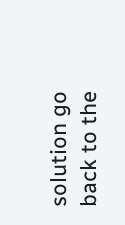solution go back to the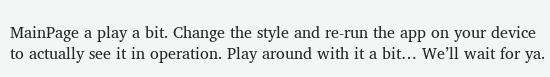MainPage a play a bit. Change the style and re-run the app on your device to actually see it in operation. Play around with it a bit… We’ll wait for ya.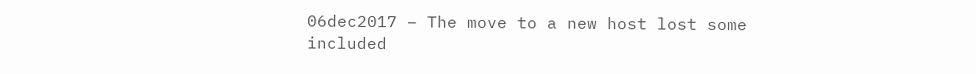06dec2017 – The move to a new host lost some included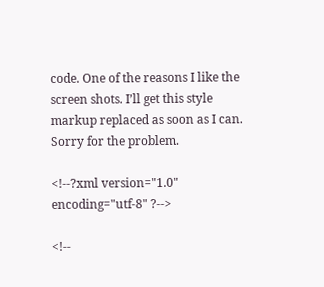code. One of the reasons I like the screen shots. I’ll get this style markup replaced as soon as I can. Sorry for the problem.

<!--?xml version="1.0" encoding="utf-8" ?-->

<!--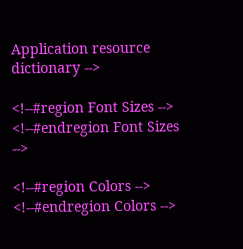Application resource dictionary -->

<!--#region Font Sizes -->
<!--#endregion Font Sizes -->

<!--#region Colors -->
<!--#endregion Colors -->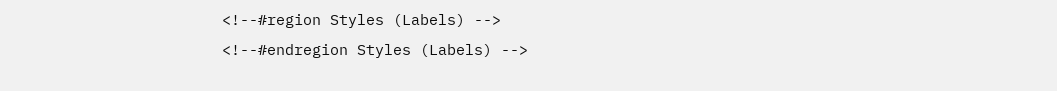<!--#region Styles (Labels) -->
<!--#endregion Styles (Labels) -->